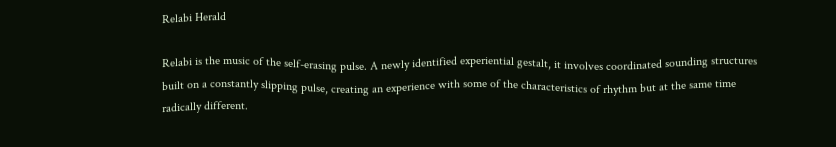Relabi Herald

Relabi is the music of the self-erasing pulse. A newly identified experiential gestalt, it involves coordinated sounding structures built on a constantly slipping pulse, creating an experience with some of the characteristics of rhythm but at the same time radically different.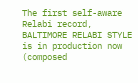The first self-aware Relabi record, BALTIMORE RELABI STYLE is in production now (composed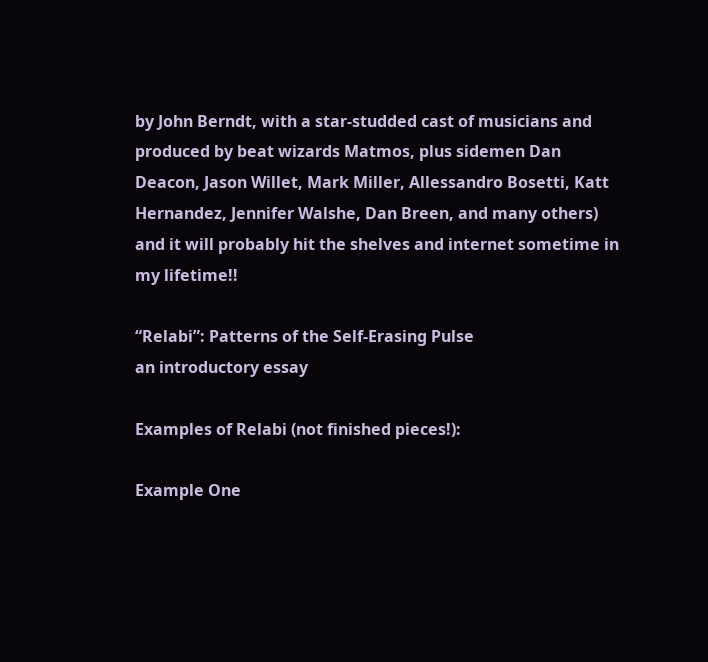by John Berndt, with a star-studded cast of musicians and produced by beat wizards Matmos, plus sidemen Dan Deacon, Jason Willet, Mark Miller, Allessandro Bosetti, Katt Hernandez, Jennifer Walshe, Dan Breen, and many others) and it will probably hit the shelves and internet sometime in my lifetime!!

“Relabi”: Patterns of the Self-Erasing Pulse
an introductory essay

Examples of Relabi (not finished pieces!):

Example One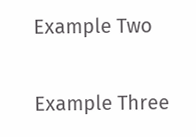Example Two

Example Three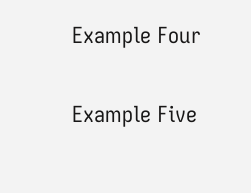Example Four

Example Five